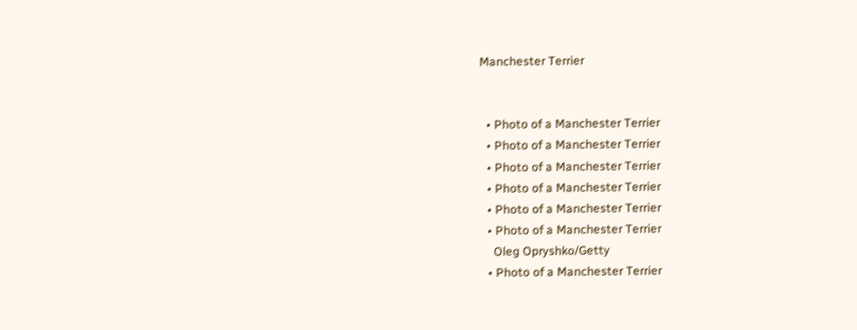Manchester Terrier


  • Photo of a Manchester Terrier
  • Photo of a Manchester Terrier
  • Photo of a Manchester Terrier
  • Photo of a Manchester Terrier
  • Photo of a Manchester Terrier
  • Photo of a Manchester Terrier
    Oleg Opryshko/Getty
  • Photo of a Manchester Terrier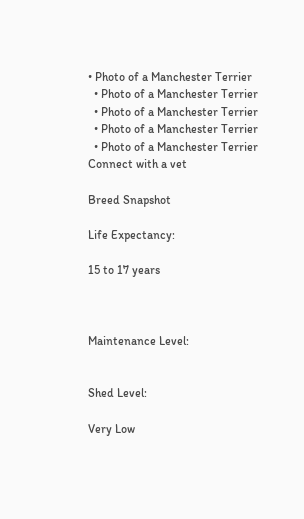• Photo of a Manchester Terrier
  • Photo of a Manchester Terrier
  • Photo of a Manchester Terrier
  • Photo of a Manchester Terrier
  • Photo of a Manchester Terrier
Connect with a vet

Breed Snapshot

Life Expectancy:

15 to 17 years



Maintenance Level:


Shed Level:

Very Low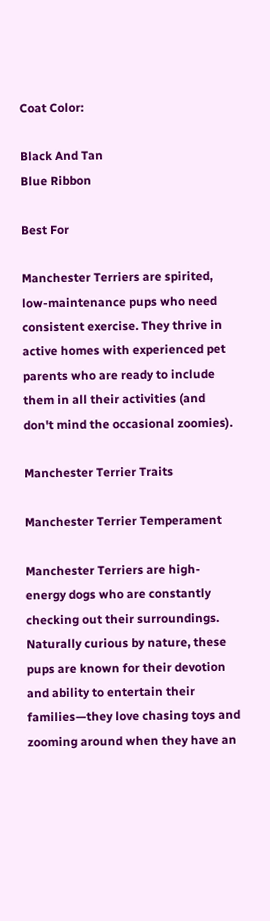Coat Color:

Black And Tan
Blue Ribbon

Best For

Manchester Terriers are spirited, low-maintenance pups who need consistent exercise. They thrive in active homes with experienced pet parents who are ready to include them in all their activities (and don't mind the occasional zoomies).

Manchester Terrier Traits

Manchester Terrier Temperament

Manchester Terriers are high-energy dogs who are constantly checking out their surroundings. Naturally curious by nature, these pups are known for their devotion and ability to entertain their families—they love chasing toys and zooming around when they have an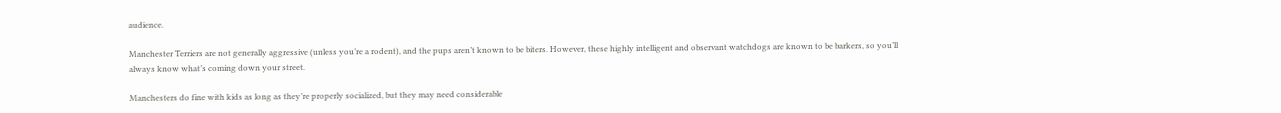audience.

Manchester Terriers are not generally aggressive (unless you’re a rodent), and the pups aren’t known to be biters. However, these highly intelligent and observant watchdogs are known to be barkers, so you’ll always know what’s coming down your street.

Manchesters do fine with kids as long as they’re properly socialized, but they may need considerable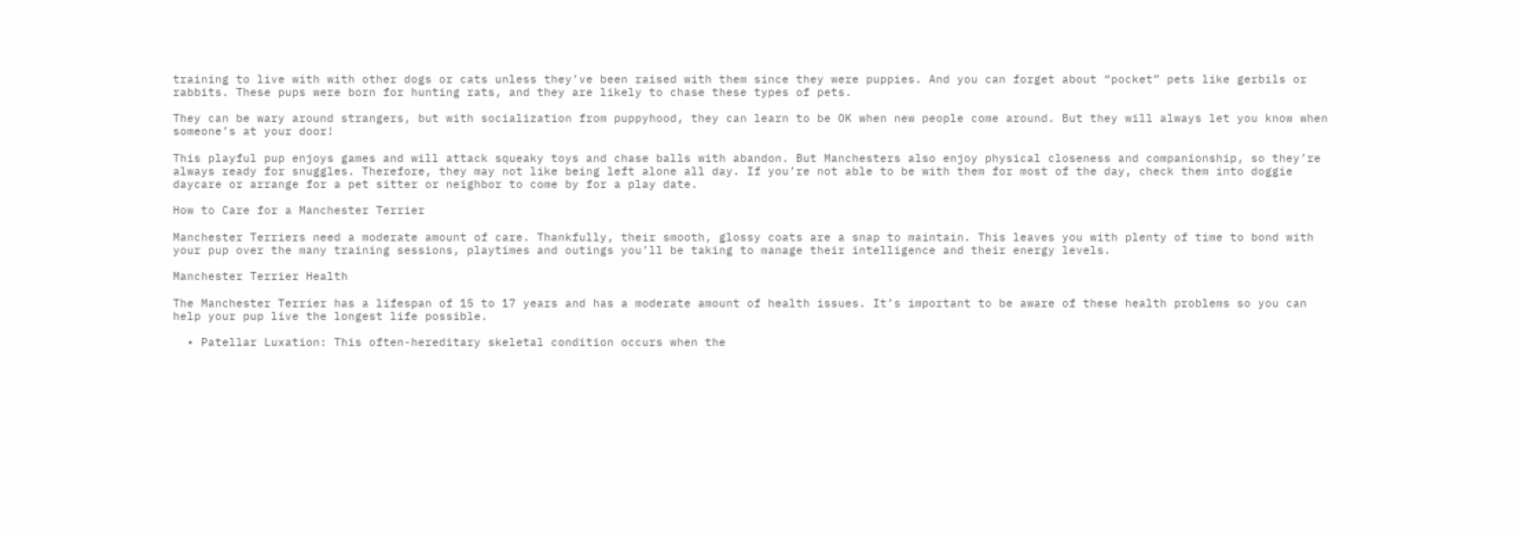training to live with with other dogs or cats unless they’ve been raised with them since they were puppies. And you can forget about “pocket” pets like gerbils or rabbits. These pups were born for hunting rats, and they are likely to chase these types of pets.

They can be wary around strangers, but with socialization from puppyhood, they can learn to be OK when new people come around. But they will always let you know when someone’s at your door!

This playful pup enjoys games and will attack squeaky toys and chase balls with abandon. But Manchesters also enjoy physical closeness and companionship, so they’re always ready for snuggles. Therefore, they may not like being left alone all day. If you’re not able to be with them for most of the day, check them into doggie daycare or arrange for a pet sitter or neighbor to come by for a play date.

How to Care for a Manchester Terrier

Manchester Terriers need a moderate amount of care. Thankfully, their smooth, glossy coats are a snap to maintain. This leaves you with plenty of time to bond with your pup over the many training sessions, playtimes and outings you’ll be taking to manage their intelligence and their energy levels.

Manchester Terrier Health

The Manchester Terrier has a lifespan of 15 to 17 years and has a moderate amount of health issues. It’s important to be aware of these health problems so you can help your pup live the longest life possible.

  • Patellar Luxation: This often-hereditary skeletal condition occurs when the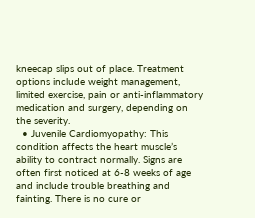kneecap slips out of place. Treatment options include weight management, limited exercise, pain or anti-inflammatory medication and surgery, depending on the severity.
  • Juvenile Cardiomyopathy: This condition affects the heart muscle’s ability to contract normally. Signs are often first noticed at 6-8 weeks of age and include trouble breathing and fainting. There is no cure or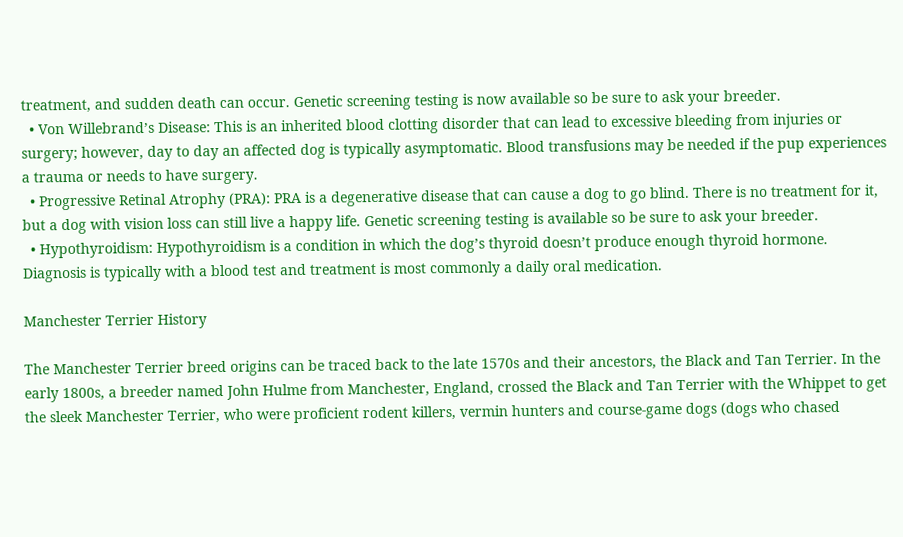treatment, and sudden death can occur. Genetic screening testing is now available so be sure to ask your breeder.
  • Von Willebrand’s Disease: This is an inherited blood clotting disorder that can lead to excessive bleeding from injuries or surgery; however, day to day an affected dog is typically asymptomatic. Blood transfusions may be needed if the pup experiences a trauma or needs to have surgery.
  • Progressive Retinal Atrophy (PRA): PRA is a degenerative disease that can cause a dog to go blind. There is no treatment for it, but a dog with vision loss can still live a happy life. Genetic screening testing is available so be sure to ask your breeder.
  • Hypothyroidism: Hypothyroidism is a condition in which the dog’s thyroid doesn’t produce enough thyroid hormone. Diagnosis is typically with a blood test and treatment is most commonly a daily oral medication.

Manchester Terrier History

The Manchester Terrier breed origins can be traced back to the late 1570s and their ancestors, the Black and Tan Terrier. In the early 1800s, a breeder named John Hulme from Manchester, England, crossed the Black and Tan Terrier with the Whippet to get the sleek Manchester Terrier, who were proficient rodent killers, vermin hunters and course-game dogs (dogs who chased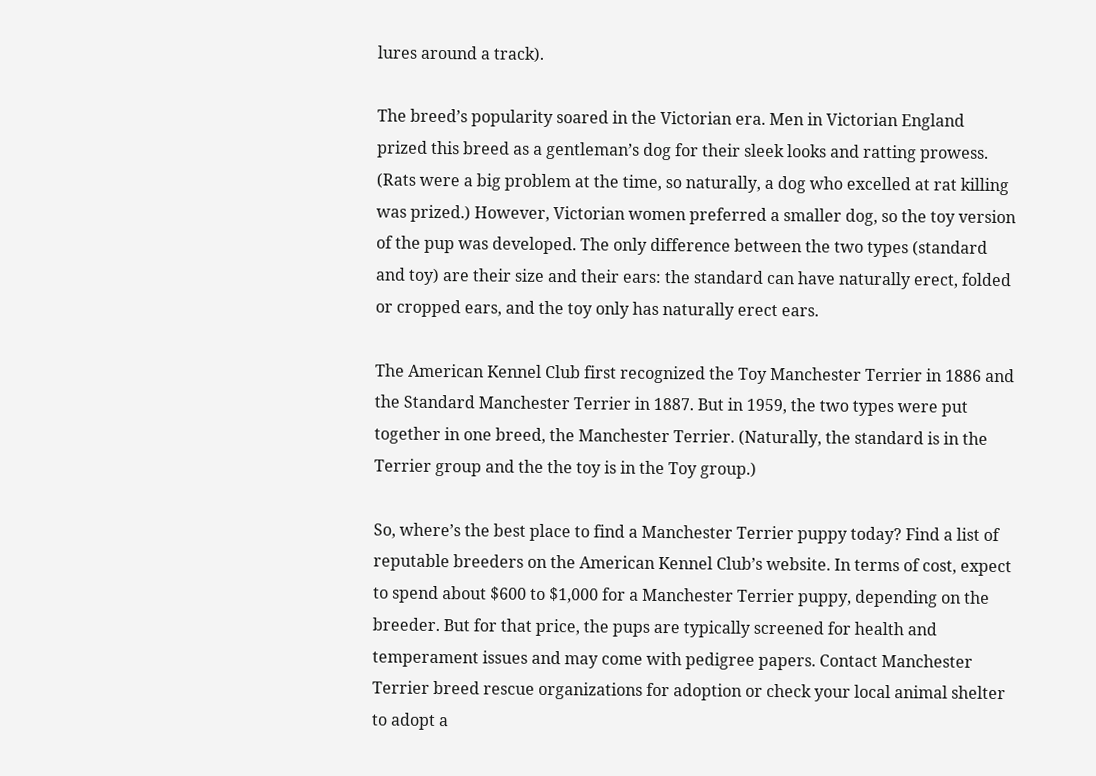lures around a track).

The breed’s popularity soared in the Victorian era. Men in Victorian England prized this breed as a gentleman’s dog for their sleek looks and ratting prowess. (Rats were a big problem at the time, so naturally, a dog who excelled at rat killing was prized.) However, Victorian women preferred a smaller dog, so the toy version of the pup was developed. The only difference between the two types (standard and toy) are their size and their ears: the standard can have naturally erect, folded or cropped ears, and the toy only has naturally erect ears.

The American Kennel Club first recognized the Toy Manchester Terrier in 1886 and the Standard Manchester Terrier in 1887. But in 1959, the two types were put together in one breed, the Manchester Terrier. (Naturally, the standard is in the Terrier group and the the toy is in the Toy group.)

So, where’s the best place to find a Manchester Terrier puppy today? Find a list of reputable breeders on the American Kennel Club’s website. In terms of cost, expect to spend about $600 to $1,000 for a Manchester Terrier puppy, depending on the breeder. But for that price, the pups are typically screened for health and temperament issues and may come with pedigree papers. Contact Manchester Terrier breed rescue organizations for adoption or check your local animal shelter to adopt a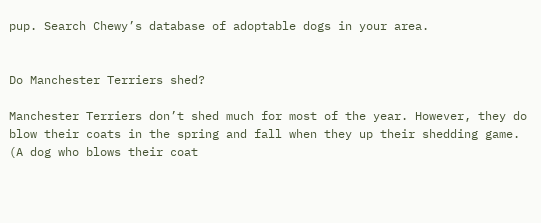pup. Search Chewy’s database of adoptable dogs in your area.


Do Manchester Terriers shed?

Manchester Terriers don’t shed much for most of the year. However, they do blow their coats in the spring and fall when they up their shedding game. (A dog who blows their coat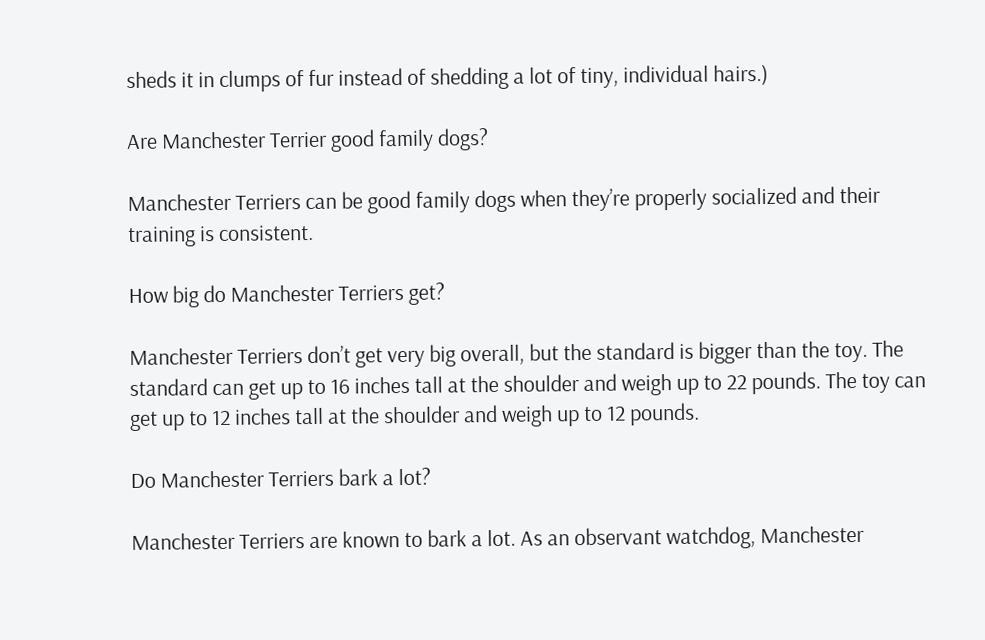sheds it in clumps of fur instead of shedding a lot of tiny, individual hairs.)

Are Manchester Terrier good family dogs?

Manchester Terriers can be good family dogs when they’re properly socialized and their training is consistent.

How big do Manchester Terriers get?

Manchester Terriers don’t get very big overall, but the standard is bigger than the toy. The standard can get up to 16 inches tall at the shoulder and weigh up to 22 pounds. The toy can get up to 12 inches tall at the shoulder and weigh up to 12 pounds.

Do Manchester Terriers bark a lot?

Manchester Terriers are known to bark a lot. As an observant watchdog, Manchester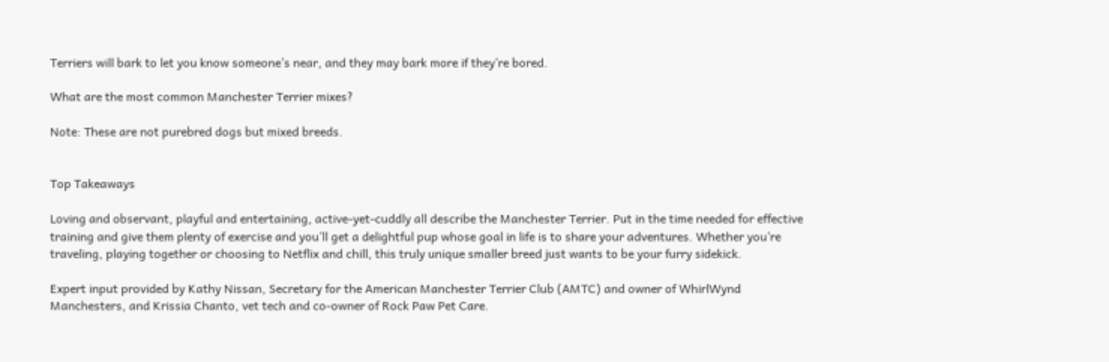Terriers will bark to let you know someone’s near, and they may bark more if they’re bored.

What are the most common Manchester Terrier mixes?

Note: These are not purebred dogs but mixed breeds.


Top Takeaways

Loving and observant, playful and entertaining, active-yet-cuddly all describe the Manchester Terrier. Put in the time needed for effective training and give them plenty of exercise and you’ll get a delightful pup whose goal in life is to share your adventures. Whether you’re traveling, playing together or choosing to Netflix and chill, this truly unique smaller breed just wants to be your furry sidekick.

Expert input provided by Kathy Nissan, Secretary for the American Manchester Terrier Club (AMTC) and owner of WhirlWynd Manchesters, and Krissia Chanto, vet tech and co-owner of Rock Paw Pet Care.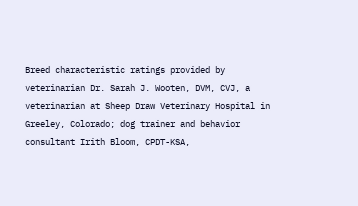Breed characteristic ratings provided by veterinarian Dr. Sarah J. Wooten, DVM, CVJ, a veterinarian at Sheep Draw Veterinary Hospital in Greeley, Colorado; dog trainer and behavior consultant Irith Bloom, CPDT-KSA,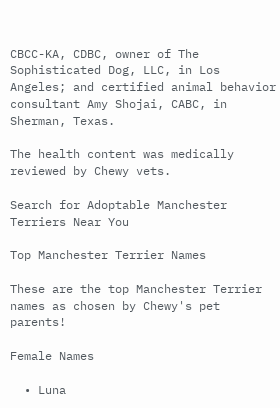CBCC-KA, CDBC, owner of The Sophisticated Dog, LLC, in Los Angeles; and certified animal behavior consultant Amy Shojai, CABC, in Sherman, Texas.

The health content was medically reviewed by Chewy vets.

Search for Adoptable Manchester Terriers Near You

Top Manchester Terrier Names

These are the top Manchester Terrier names as chosen by Chewy's pet parents!

Female Names

  • Luna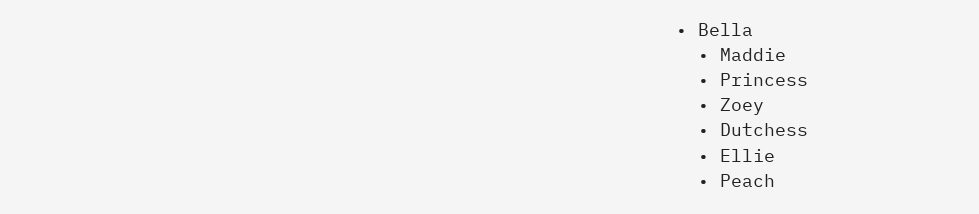• Bella
  • Maddie
  • Princess
  • Zoey
  • Dutchess
  • Ellie
  • Peach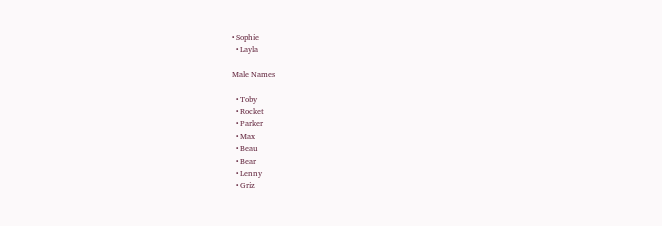• Sophie
  • Layla

Male Names

  • Toby
  • Rocket
  • Parker
  • Max
  • Beau
  • Bear
  • Lenny
  • Griz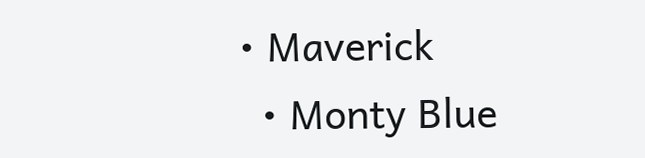• Maverick
  • Monty Blue